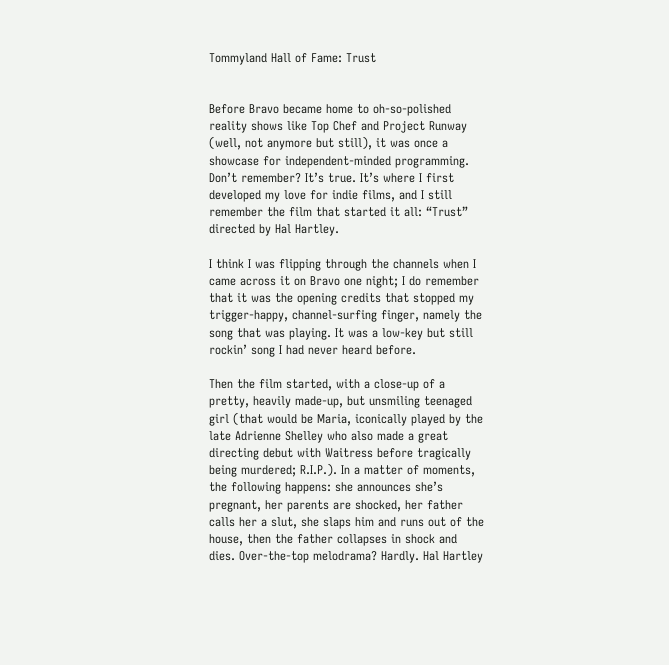Tommyland Hall of Fame: Trust


Before Bravo became home to oh-so-polished reality shows like Top Chef and Project Runway (well, not anymore but still), it was once a showcase for independent-minded programming. Don’t remember? It’s true. It’s where I first developed my love for indie films, and I still remember the film that started it all: “Trust” directed by Hal Hartley.

I think I was flipping through the channels when I came across it on Bravo one night; I do remember that it was the opening credits that stopped my trigger-happy, channel-surfing finger, namely the song that was playing. It was a low-key but still rockin’ song I had never heard before.

Then the film started, with a close-up of a pretty, heavily made-up, but unsmiling teenaged girl (that would be Maria, iconically played by the late Adrienne Shelley who also made a great directing debut with Waitress before tragically being murdered; R.I.P.). In a matter of moments, the following happens: she announces she’s pregnant, her parents are shocked, her father calls her a slut, she slaps him and runs out of the house, then the father collapses in shock and dies. Over-the-top melodrama? Hardly. Hal Hartley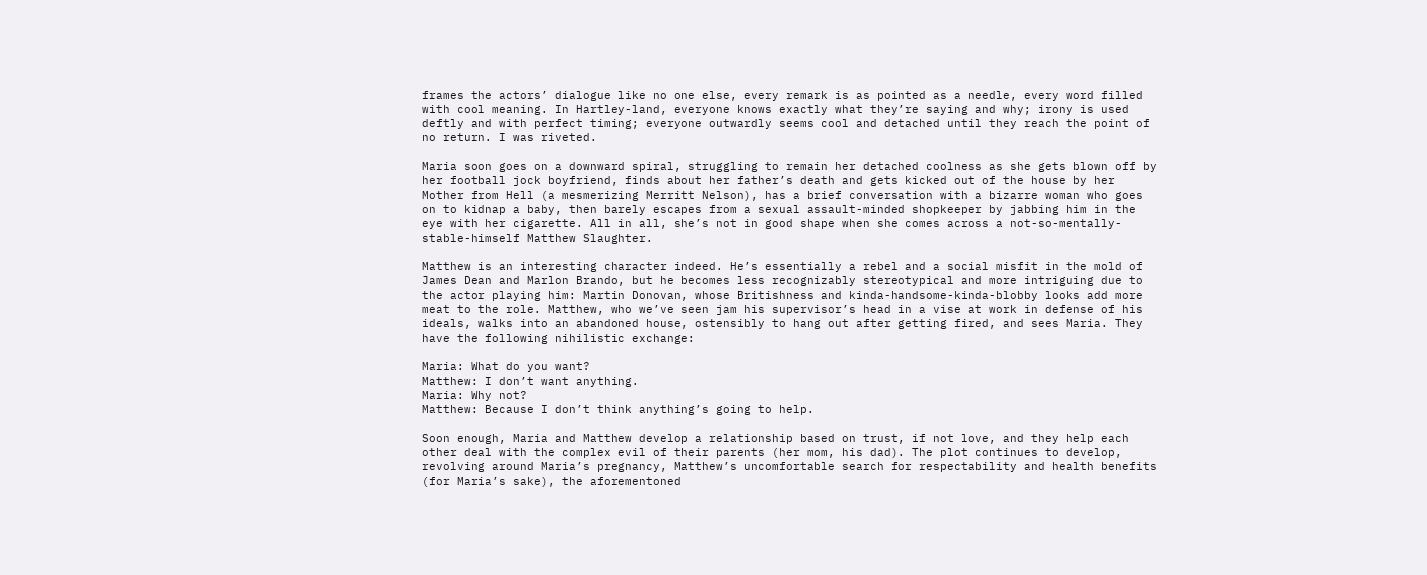frames the actors’ dialogue like no one else, every remark is as pointed as a needle, every word filled with cool meaning. In Hartley-land, everyone knows exactly what they’re saying and why; irony is used deftly and with perfect timing; everyone outwardly seems cool and detached until they reach the point of no return. I was riveted.

Maria soon goes on a downward spiral, struggling to remain her detached coolness as she gets blown off by her football jock boyfriend, finds about her father’s death and gets kicked out of the house by her Mother from Hell (a mesmerizing Merritt Nelson), has a brief conversation with a bizarre woman who goes on to kidnap a baby, then barely escapes from a sexual assault-minded shopkeeper by jabbing him in the eye with her cigarette. All in all, she’s not in good shape when she comes across a not-so-mentally-stable-himself Matthew Slaughter.

Matthew is an interesting character indeed. He’s essentially a rebel and a social misfit in the mold of James Dean and Marlon Brando, but he becomes less recognizably stereotypical and more intriguing due to the actor playing him: Martin Donovan, whose Britishness and kinda-handsome-kinda-blobby looks add more meat to the role. Matthew, who we’ve seen jam his supervisor’s head in a vise at work in defense of his ideals, walks into an abandoned house, ostensibly to hang out after getting fired, and sees Maria. They have the following nihilistic exchange:

Maria: What do you want?
Matthew: I don’t want anything.
Maria: Why not?
Matthew: Because I don’t think anything’s going to help.

Soon enough, Maria and Matthew develop a relationship based on trust, if not love, and they help each other deal with the complex evil of their parents (her mom, his dad). The plot continues to develop, revolving around Maria’s pregnancy, Matthew’s uncomfortable search for respectability and health benefits (for Maria’s sake), the aforementoned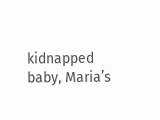kidnapped baby, Maria’s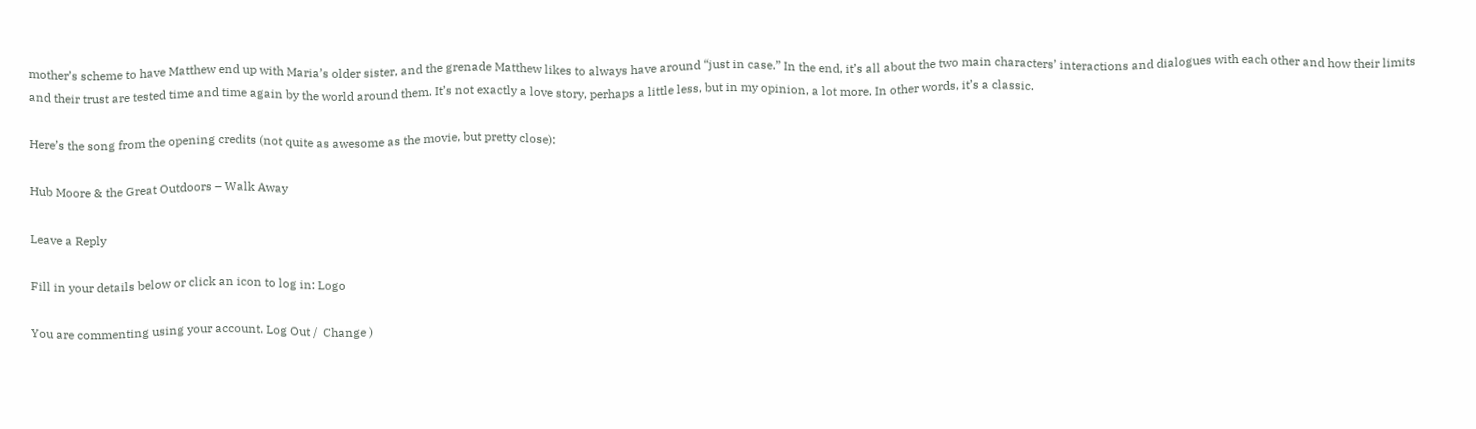mother’s scheme to have Matthew end up with Maria’s older sister, and the grenade Matthew likes to always have around “just in case.” In the end, it’s all about the two main characters’ interactions and dialogues with each other and how their limits and their trust are tested time and time again by the world around them. It’s not exactly a love story, perhaps a little less, but in my opinion, a lot more. In other words, it’s a classic.

Here’s the song from the opening credits (not quite as awesome as the movie, but pretty close):

Hub Moore & the Great Outdoors – Walk Away

Leave a Reply

Fill in your details below or click an icon to log in: Logo

You are commenting using your account. Log Out /  Change )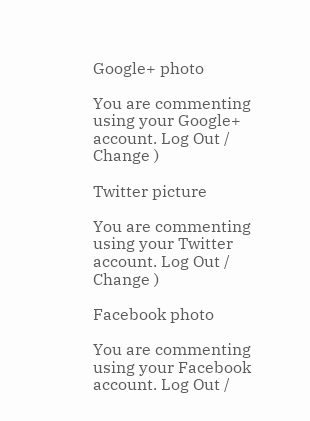Google+ photo

You are commenting using your Google+ account. Log Out /  Change )

Twitter picture

You are commenting using your Twitter account. Log Out /  Change )

Facebook photo

You are commenting using your Facebook account. Log Out /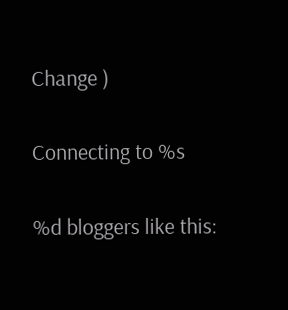Change )

Connecting to %s

%d bloggers like this: